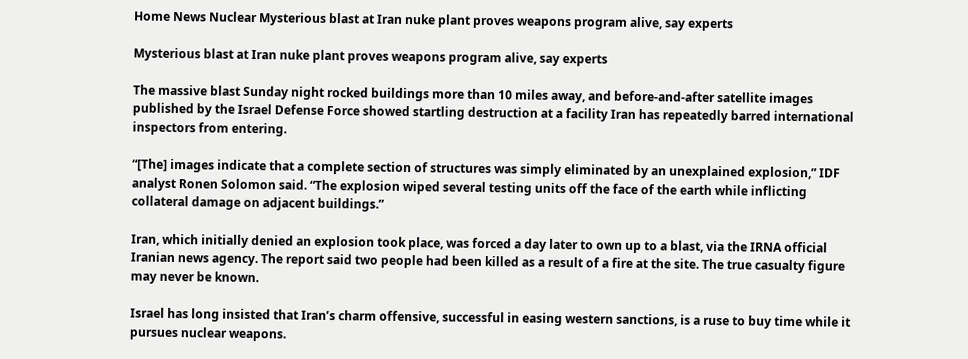Home News Nuclear Mysterious blast at Iran nuke plant proves weapons program alive, say experts

Mysterious blast at Iran nuke plant proves weapons program alive, say experts

The massive blast Sunday night rocked buildings more than 10 miles away, and before-and-after satellite images published by the Israel Defense Force showed startling destruction at a facility Iran has repeatedly barred international inspectors from entering.

“[The] images indicate that a complete section of structures was simply eliminated by an unexplained explosion,” IDF analyst Ronen Solomon said. “The explosion wiped several testing units off the face of the earth while inflicting collateral damage on adjacent buildings.”

Iran, which initially denied an explosion took place, was forced a day later to own up to a blast, via the IRNA official Iranian news agency. The report said two people had been killed as a result of a fire at the site. The true casualty figure may never be known.

Israel has long insisted that Iran’s charm offensive, successful in easing western sanctions, is a ruse to buy time while it pursues nuclear weapons.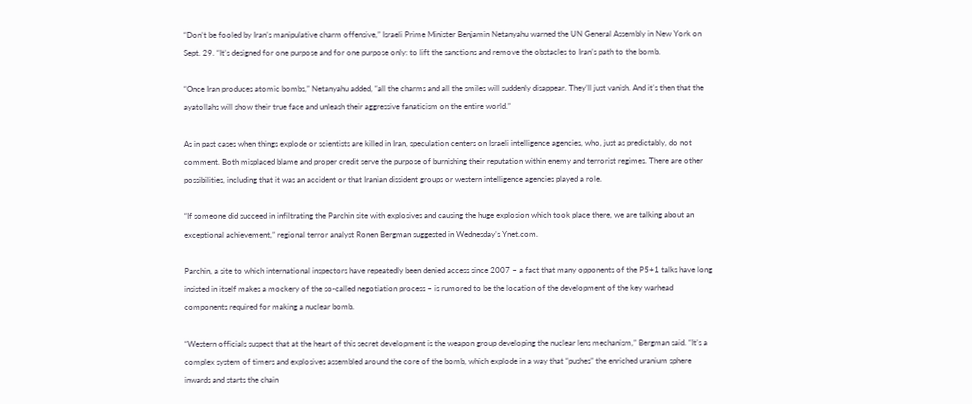“Don’t be fooled by Iran’s manipulative charm offensive,” Israeli Prime Minister Benjamin Netanyahu warned the UN General Assembly in New York on Sept. 29. “It’s designed for one purpose and for one purpose only: to lift the sanctions and remove the obstacles to Iran’s path to the bomb.

“Once Iran produces atomic bombs,” Netanyahu added, “all the charms and all the smiles will suddenly disappear. They’ll just vanish. And it’s then that the ayatollahs will show their true face and unleash their aggressive fanaticism on the entire world.”

As in past cases when things explode or scientists are killed in Iran, speculation centers on Israeli intelligence agencies, who, just as predictably, do not comment. Both misplaced blame and proper credit serve the purpose of burnishing their reputation within enemy and terrorist regimes. There are other possibilities, including that it was an accident or that Iranian dissident groups or western intelligence agencies played a role.

“If someone did succeed in infiltrating the Parchin site with explosives and causing the huge explosion which took place there, we are talking about an exceptional achievement,” regional terror analyst Ronen Bergman suggested in Wednesday’s Ynet.com.

Parchin, a site to which international inspectors have repeatedly been denied access since 2007 – a fact that many opponents of the P5+1 talks have long insisted in itself makes a mockery of the so-called negotiation process – is rumored to be the location of the development of the key warhead components required for making a nuclear bomb.

“Western officials suspect that at the heart of this secret development is the weapon group developing the nuclear lens mechanism,” Bergman said. “It’s a complex system of timers and explosives assembled around the core of the bomb, which explode in a way that “pushes” the enriched uranium sphere inwards and starts the chain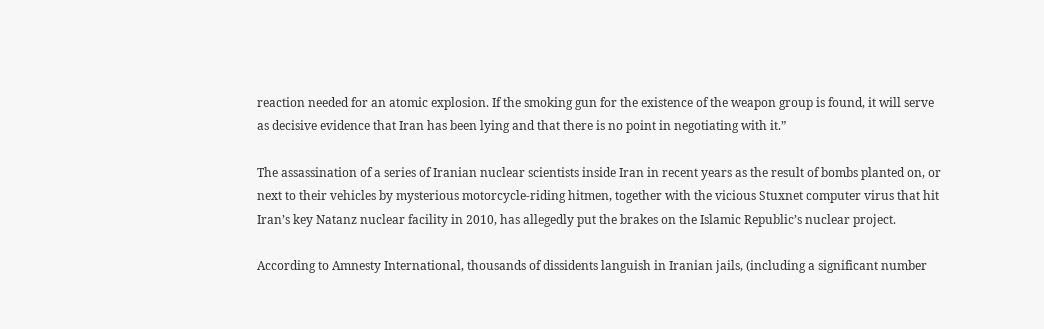reaction needed for an atomic explosion. If the smoking gun for the existence of the weapon group is found, it will serve as decisive evidence that Iran has been lying and that there is no point in negotiating with it.”

The assassination of a series of Iranian nuclear scientists inside Iran in recent years as the result of bombs planted on, or next to their vehicles by mysterious motorcycle-riding hitmen, together with the vicious Stuxnet computer virus that hit Iran’s key Natanz nuclear facility in 2010, has allegedly put the brakes on the Islamic Republic’s nuclear project.

According to Amnesty International, thousands of dissidents languish in Iranian jails, (including a significant number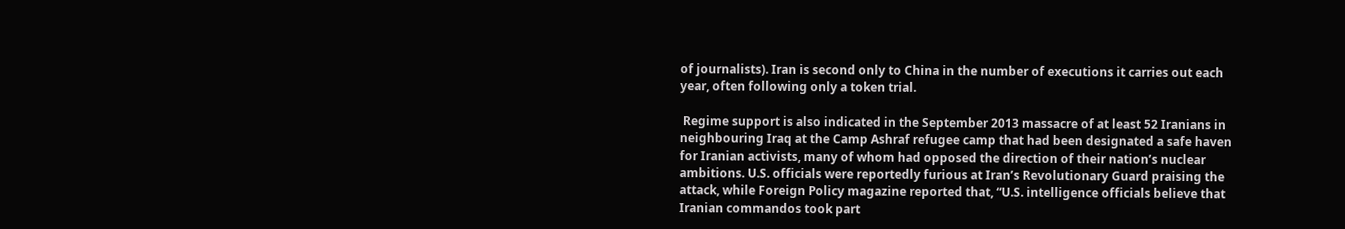of journalists). Iran is second only to China in the number of executions it carries out each year, often following only a token trial.

 Regime support is also indicated in the September 2013 massacre of at least 52 Iranians in neighbouring Iraq at the Camp Ashraf refugee camp that had been designated a safe haven for Iranian activists, many of whom had opposed the direction of their nation’s nuclear ambitions. U.S. officials were reportedly furious at Iran’s Revolutionary Guard praising the attack, while Foreign Policy magazine reported that, “U.S. intelligence officials believe that Iranian commandos took part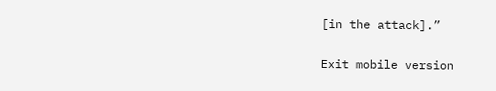[in the attack].”

Exit mobile version